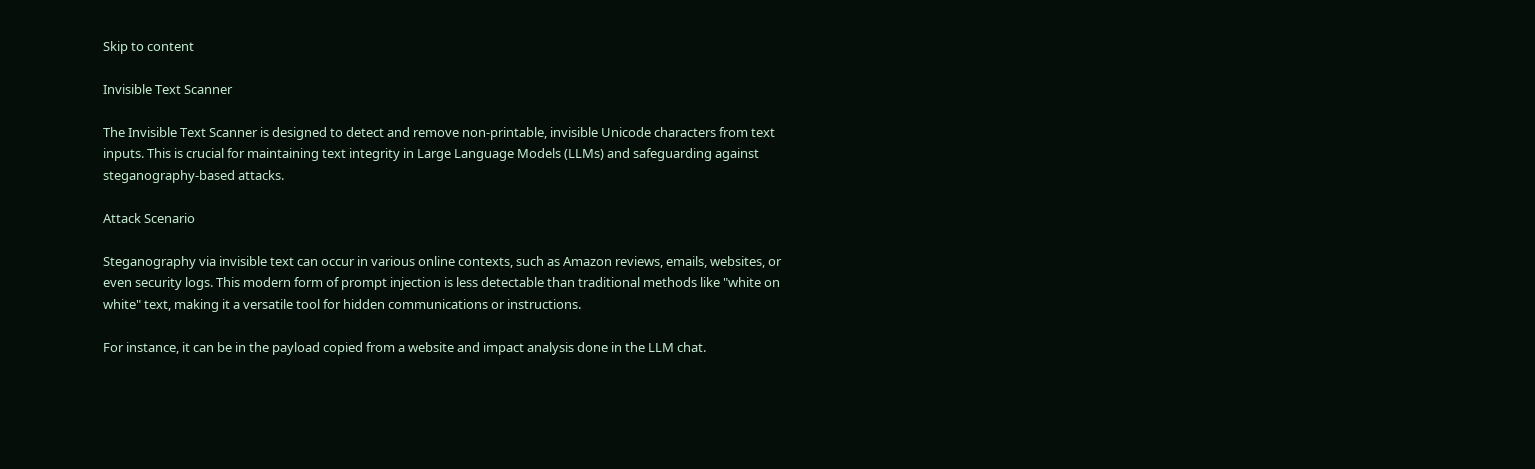Skip to content

Invisible Text Scanner

The Invisible Text Scanner is designed to detect and remove non-printable, invisible Unicode characters from text inputs. This is crucial for maintaining text integrity in Large Language Models (LLMs) and safeguarding against steganography-based attacks.

Attack Scenario

Steganography via invisible text can occur in various online contexts, such as Amazon reviews, emails, websites, or even security logs. This modern form of prompt injection is less detectable than traditional methods like "white on white" text, making it a versatile tool for hidden communications or instructions.

For instance, it can be in the payload copied from a website and impact analysis done in the LLM chat.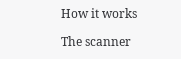How it works

The scanner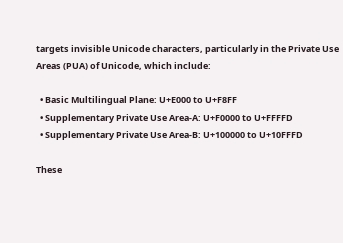targets invisible Unicode characters, particularly in the Private Use Areas (PUA) of Unicode, which include:

  • Basic Multilingual Plane: U+E000 to U+F8FF
  • Supplementary Private Use Area-A: U+F0000 to U+FFFFD
  • Supplementary Private Use Area-B: U+100000 to U+10FFFD

These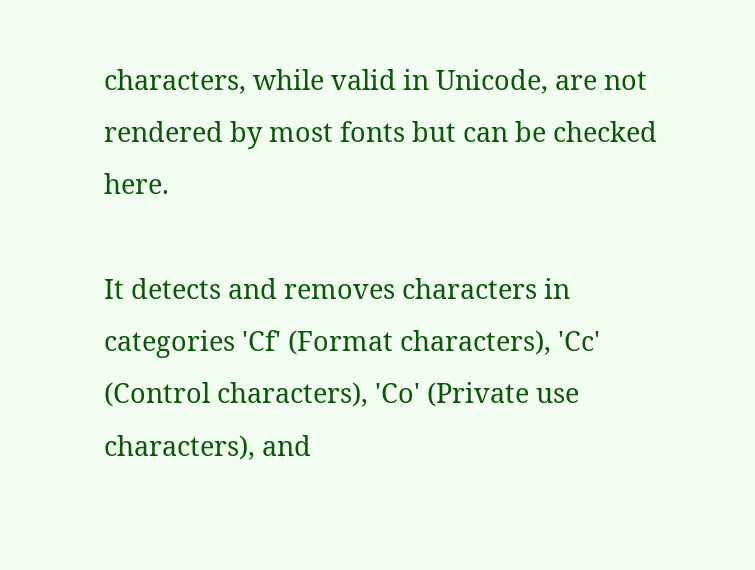characters, while valid in Unicode, are not rendered by most fonts but can be checked here.

It detects and removes characters in categories 'Cf' (Format characters), 'Cc' (Control characters), 'Co' (Private use characters), and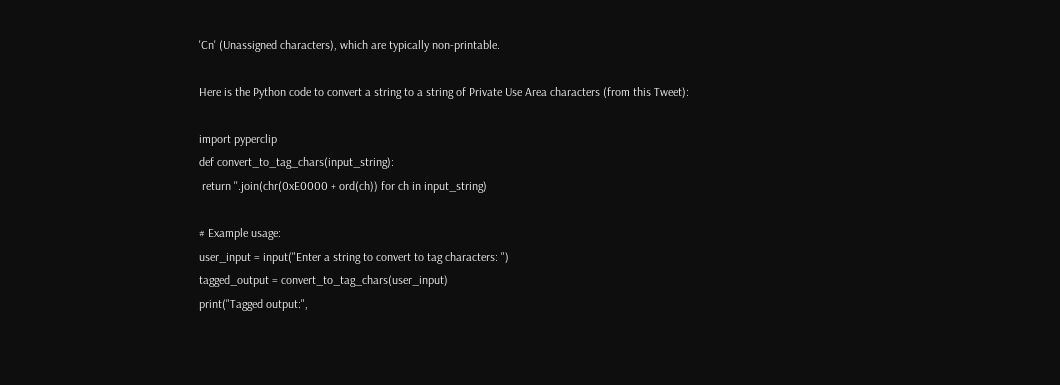'Cn' (Unassigned characters), which are typically non-printable.

Here is the Python code to convert a string to a string of Private Use Area characters (from this Tweet):

import pyperclip
def convert_to_tag_chars(input_string):
 return ''.join(chr(0xE0000 + ord(ch)) for ch in input_string)

# Example usage:
user_input = input("Enter a string to convert to tag characters: ")
tagged_output = convert_to_tag_chars(user_input)
print("Tagged output:",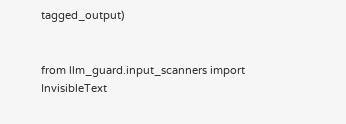tagged_output)


from llm_guard.input_scanners import InvisibleText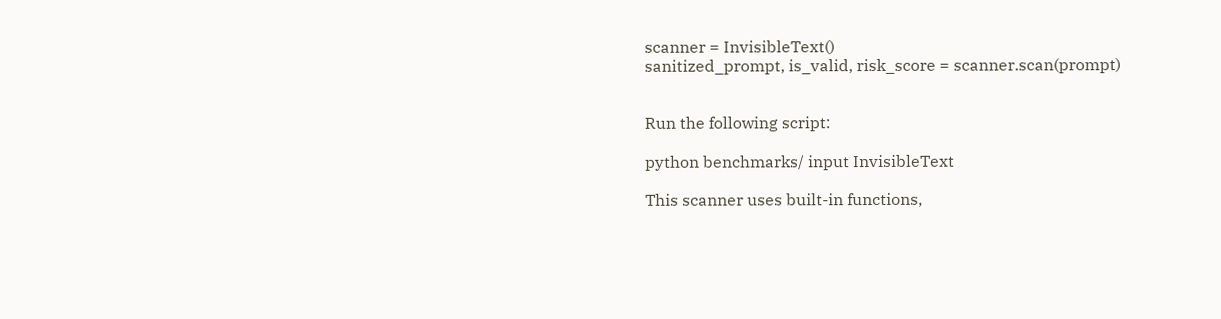scanner = InvisibleText()
sanitized_prompt, is_valid, risk_score = scanner.scan(prompt)


Run the following script:

python benchmarks/ input InvisibleText

This scanner uses built-in functions,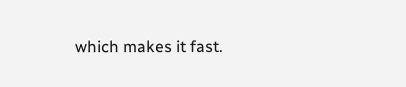which makes it fast.